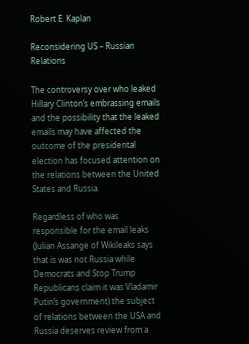Robert E. Kaplan

Reconsidering US – Russian Relations

The controversy over who leaked Hillary Clinton’s embrassing emails and the possibility that the leaked emails may have affected the outcome of the presidental election has focused attention on the relations between the United States and Russia.

Regardless of who was responsible for the email leaks (Julian Assange of Wikileaks says that is was not Russia while Democrats and Stop Trump Republicans claim it was Vladamir Putin’s government) the subject of relations between the USA and Russia deserves review from a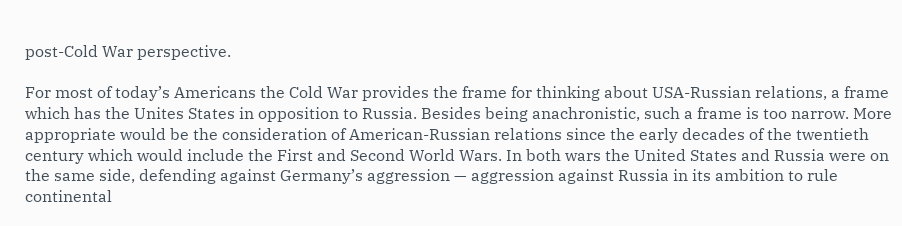post-Cold War perspective.

For most of today’s Americans the Cold War provides the frame for thinking about USA-Russian relations, a frame which has the Unites States in opposition to Russia. Besides being anachronistic, such a frame is too narrow. More appropriate would be the consideration of American-Russian relations since the early decades of the twentieth century which would include the First and Second World Wars. In both wars the United States and Russia were on the same side, defending against Germany’s aggression — aggression against Russia in its ambition to rule continental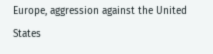Europe, aggression against the United States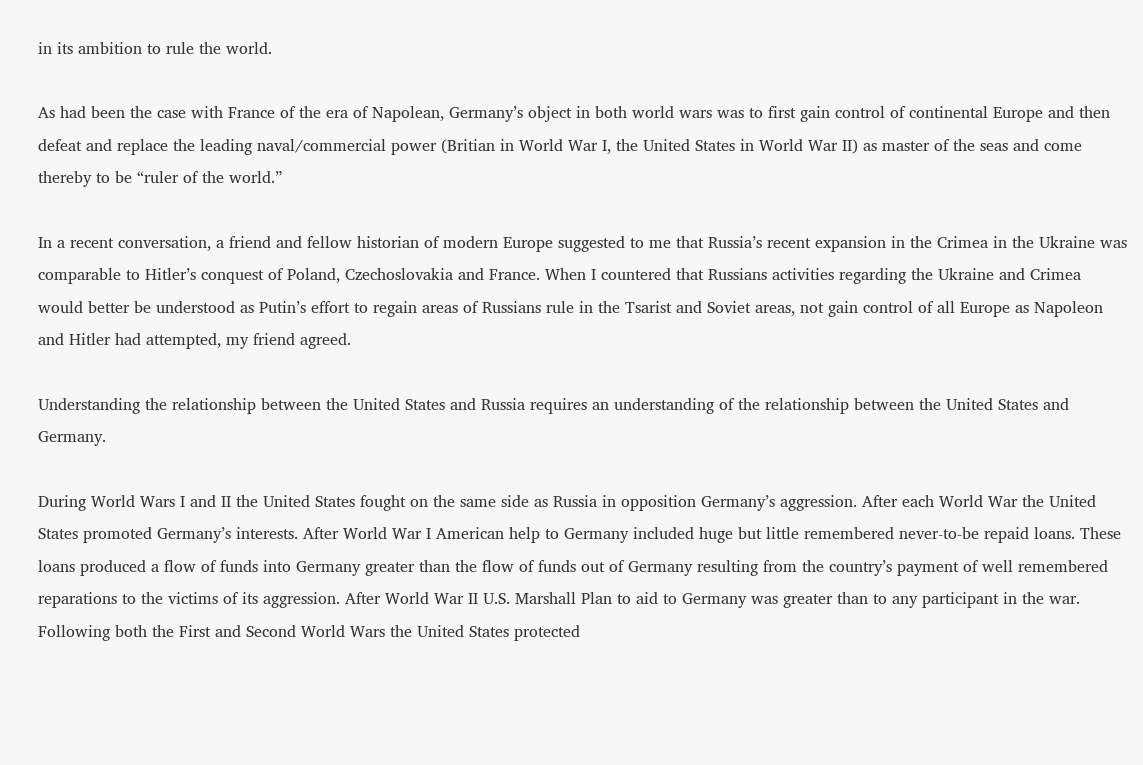in its ambition to rule the world.

As had been the case with France of the era of Napolean, Germany’s object in both world wars was to first gain control of continental Europe and then defeat and replace the leading naval/commercial power (Britian in World War I, the United States in World War II) as master of the seas and come thereby to be “ruler of the world.”

In a recent conversation, a friend and fellow historian of modern Europe suggested to me that Russia’s recent expansion in the Crimea in the Ukraine was comparable to Hitler’s conquest of Poland, Czechoslovakia and France. When I countered that Russians activities regarding the Ukraine and Crimea would better be understood as Putin’s effort to regain areas of Russians rule in the Tsarist and Soviet areas, not gain control of all Europe as Napoleon and Hitler had attempted, my friend agreed.

Understanding the relationship between the United States and Russia requires an understanding of the relationship between the United States and Germany.

During World Wars I and II the United States fought on the same side as Russia in opposition Germany’s aggression. After each World War the United States promoted Germany’s interests. After World War I American help to Germany included huge but little remembered never-to-be repaid loans. These loans produced a flow of funds into Germany greater than the flow of funds out of Germany resulting from the country’s payment of well remembered reparations to the victims of its aggression. After World War II U.S. Marshall Plan to aid to Germany was greater than to any participant in the war. Following both the First and Second World Wars the United States protected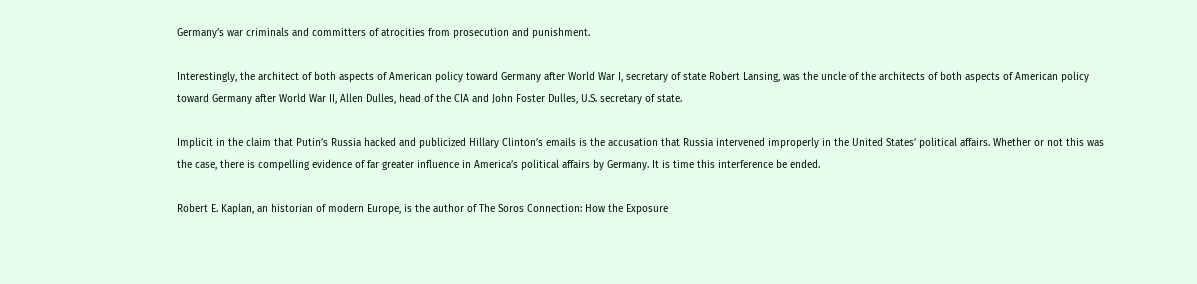Germany’s war criminals and committers of atrocities from prosecution and punishment.

Interestingly, the architect of both aspects of American policy toward Germany after World War I, secretary of state Robert Lansing, was the uncle of the architects of both aspects of American policy toward Germany after World War II, Allen Dulles, head of the CIA and John Foster Dulles, U.S. secretary of state.

Implicit in the claim that Putin’s Russia hacked and publicized Hillary Clinton’s emails is the accusation that Russia intervened improperly in the United States’ political affairs. Whether or not this was the case, there is compelling evidence of far greater influence in America’s political affairs by Germany. It is time this interference be ended.

Robert E. Kaplan, an historian of modern Europe, is the author of The Soros Connection: How the Exposure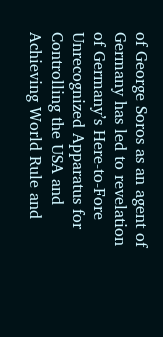of George Soros as an agent of Germany has led to revelation of Germany’s Here-to-Fore Unrecognized Apparatus for Controlling the USA and Achieving World Rule and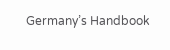Germany’s Handbook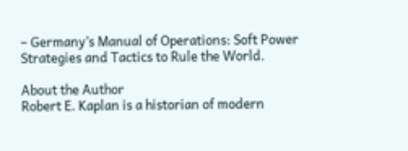– Germany’s Manual of Operations: Soft Power Strategies and Tactics to Rule the World.

About the Author
Robert E. Kaplan is a historian of modern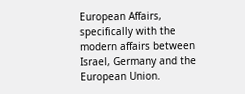European Affairs, specifically with the modern affairs between Israel, Germany and the European Union.